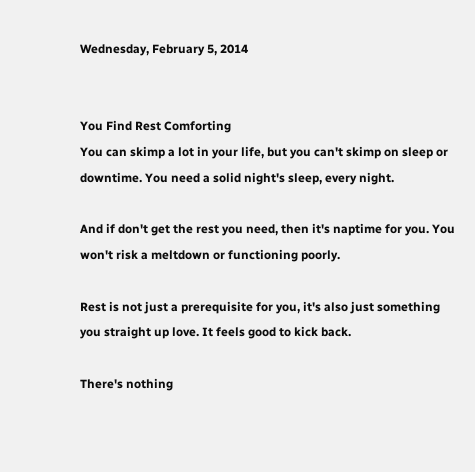Wednesday, February 5, 2014


You Find Rest Comforting
You can skimp a lot in your life, but you can't skimp on sleep or downtime. You need a solid night's sleep, every night.

And if don't get the rest you need, then it's naptime for you. You won't risk a meltdown or functioning poorly.

Rest is not just a prerequisite for you, it's also just something you straight up love. It feels good to kick back.

There's nothing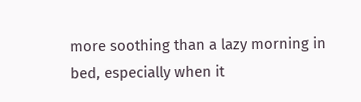more soothing than a lazy morning in bed, especially when it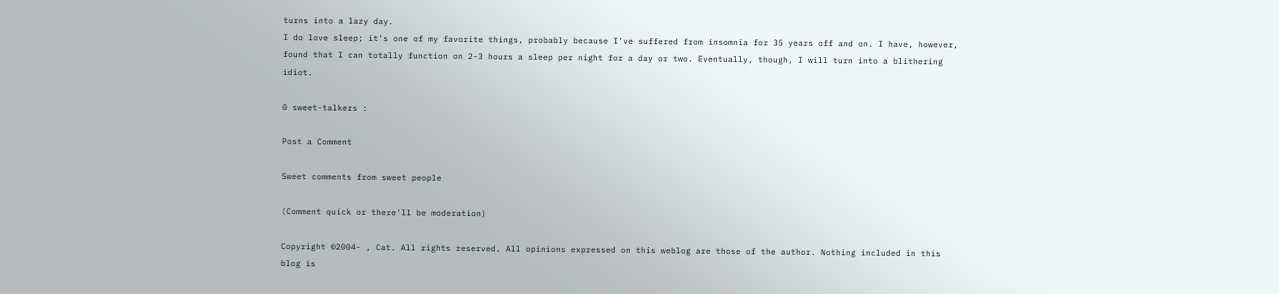turns into a lazy day.
I do love sleep; it's one of my favorite things, probably because I've suffered from insomnia for 35 years off and on. I have, however, found that I can totally function on 2-3 hours a sleep per night for a day or two. Eventually, though, I will turn into a blithering idiot.

0 sweet-talkers :

Post a Comment

Sweet comments from sweet people

(Comment quick or there'll be moderation)

Copyright ©2004- , Cat. All rights reserved. All opinions expressed on this weblog are those of the author. Nothing included in this blog is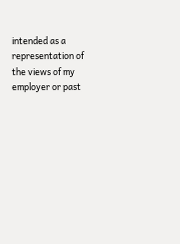intended as a representation of the views of my employer or past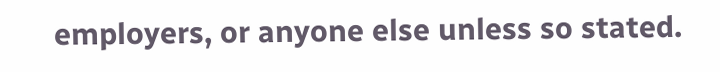employers, or anyone else unless so stated.